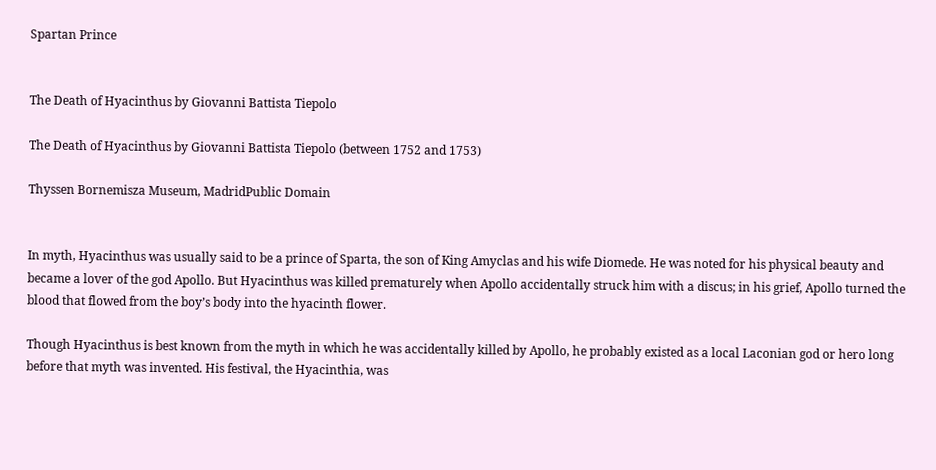Spartan Prince


The Death of Hyacinthus by Giovanni Battista Tiepolo

The Death of Hyacinthus by Giovanni Battista Tiepolo (between 1752 and 1753)

Thyssen Bornemisza Museum, MadridPublic Domain


In myth, Hyacinthus was usually said to be a prince of Sparta, the son of King Amyclas and his wife Diomede. He was noted for his physical beauty and became a lover of the god Apollo. But Hyacinthus was killed prematurely when Apollo accidentally struck him with a discus; in his grief, Apollo turned the blood that flowed from the boy’s body into the hyacinth flower.

Though Hyacinthus is best known from the myth in which he was accidentally killed by Apollo, he probably existed as a local Laconian god or hero long before that myth was invented. His festival, the Hyacinthia, was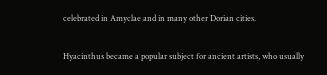celebrated in Amyclae and in many other Dorian cities.

Hyacinthus became a popular subject for ancient artists, who usually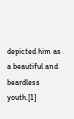depicted him as a beautiful and beardless youth.[1]